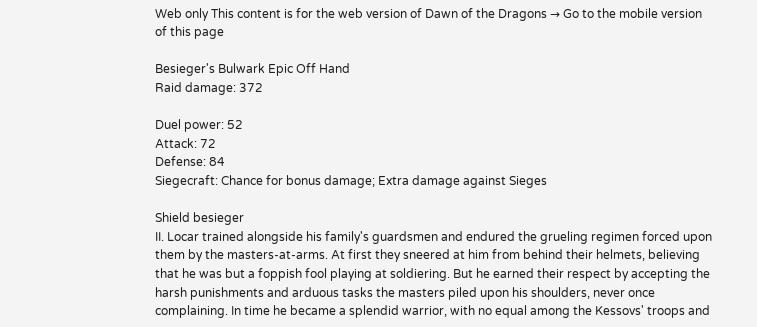Web only This content is for the web version of Dawn of the Dragons → Go to the mobile version of this page

Besieger's Bulwark Epic Off Hand
Raid damage: 372

Duel power: 52
Attack: 72
Defense: 84
Siegecraft: Chance for bonus damage; Extra damage against Sieges

Shield besieger
II. Locar trained alongside his family's guardsmen and endured the grueling regimen forced upon them by the masters-at-arms. At first they sneered at him from behind their helmets, believing that he was but a foppish fool playing at soldiering. But he earned their respect by accepting the harsh punishments and arduous tasks the masters piled upon his shoulders, never once complaining. In time he became a splendid warrior, with no equal among the Kessovs' troops and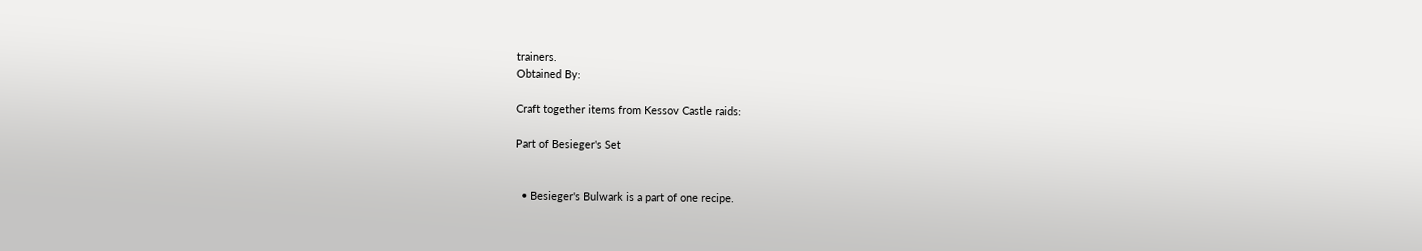trainers.
Obtained By:

Craft together items from Kessov Castle raids:

Part of Besieger's Set


  • Besieger's Bulwark is a part of one recipe.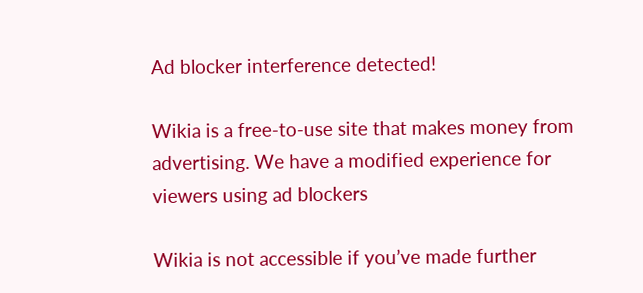Ad blocker interference detected!

Wikia is a free-to-use site that makes money from advertising. We have a modified experience for viewers using ad blockers

Wikia is not accessible if you’ve made further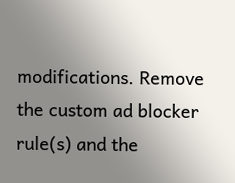modifications. Remove the custom ad blocker rule(s) and the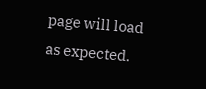page will load as expected.